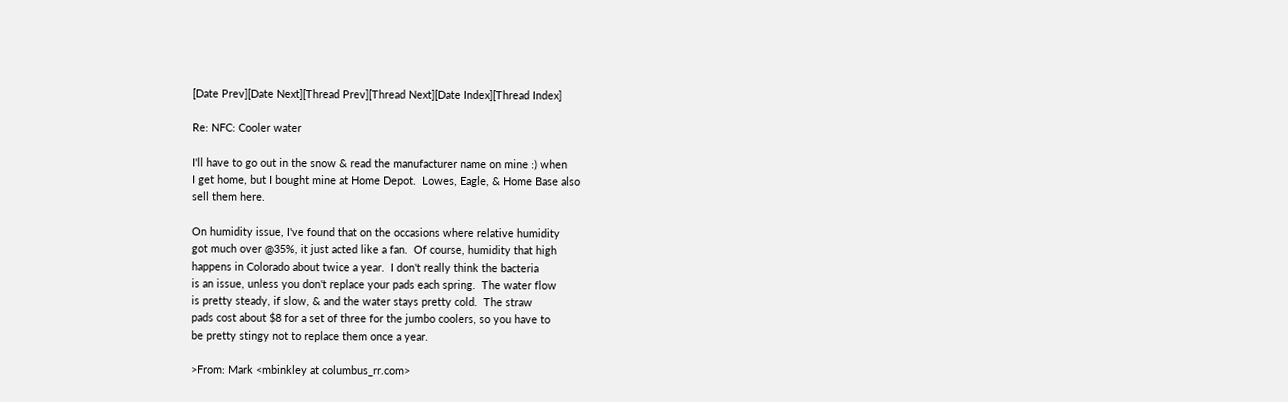[Date Prev][Date Next][Thread Prev][Thread Next][Date Index][Thread Index]

Re: NFC: Cooler water

I'll have to go out in the snow & read the manufacturer name on mine :) when
I get home, but I bought mine at Home Depot.  Lowes, Eagle, & Home Base also
sell them here.

On humidity issue, I've found that on the occasions where relative humidity
got much over @35%, it just acted like a fan.  Of course, humidity that high
happens in Colorado about twice a year.  I don't really think the bacteria
is an issue, unless you don't replace your pads each spring.  The water flow
is pretty steady, if slow, & and the water stays pretty cold.  The straw
pads cost about $8 for a set of three for the jumbo coolers, so you have to
be pretty stingy not to replace them once a year.

>From: Mark <mbinkley at columbus_rr.com>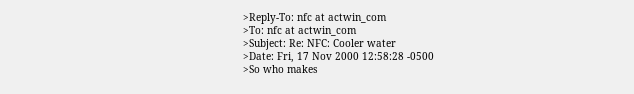>Reply-To: nfc at actwin_com
>To: nfc at actwin_com
>Subject: Re: NFC: Cooler water
>Date: Fri, 17 Nov 2000 12:58:28 -0500
>So who makes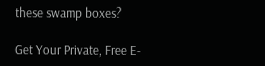these swamp boxes?

Get Your Private, Free E-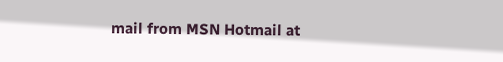mail from MSN Hotmail at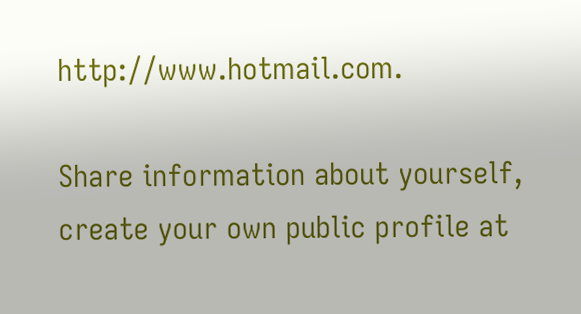http://www.hotmail.com.

Share information about yourself, create your own public profile at